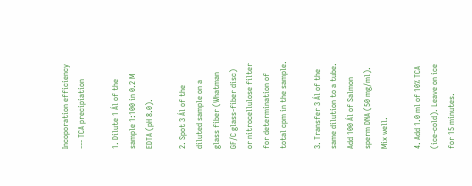Incoporation efficiency --- TCA precipiation

1. Dilute 1 Ál of the sample 1:100 in 0.2 M EDTA (pH 8.0).

2. Spot 3 Ál of the diluted sample on a glass fiber (Whatman GF/C glass-fiber disc) or nitrocellulose filter for determination of total cpm in the sample.

3. Transfer 3 Ál of the same dilution to a tube. Add 100 Ál of Salmon sperm DNA (50 mg/ml). Mix well.

4. Add 1.0 ml of 10% TCA (ice-cold). Leave on ice for 15 minutes.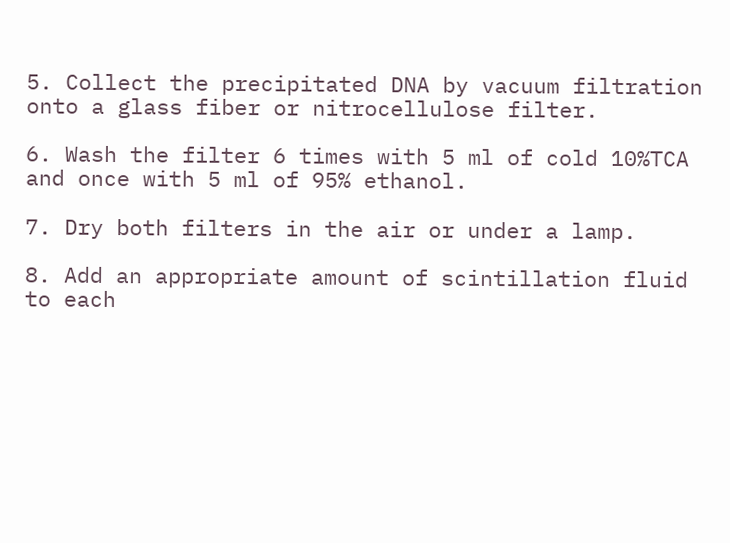5. Collect the precipitated DNA by vacuum filtration onto a glass fiber or nitrocellulose filter.

6. Wash the filter 6 times with 5 ml of cold 10%TCA and once with 5 ml of 95% ethanol.

7. Dry both filters in the air or under a lamp.

8. Add an appropriate amount of scintillation fluid to each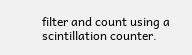filter and count using a scintillation counter.